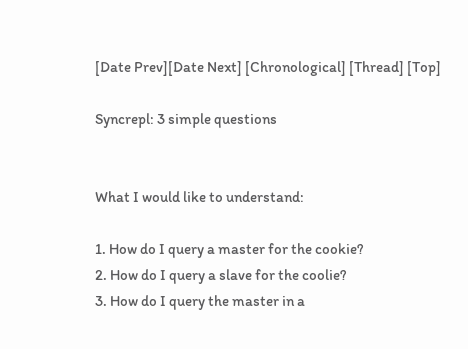[Date Prev][Date Next] [Chronological] [Thread] [Top]

Syncrepl: 3 simple questions


What I would like to understand:

1. How do I query a master for the cookie?
2. How do I query a slave for the coolie?
3. How do I query the master in a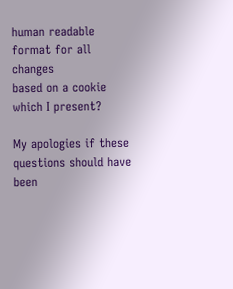human readable format for all changes
based on a cookie which I present?

My apologies if these questions should have been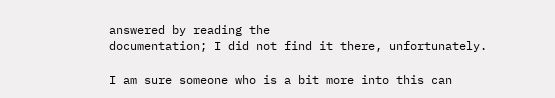answered by reading the
documentation; I did not find it there, unfortunately.

I am sure someone who is a bit more into this can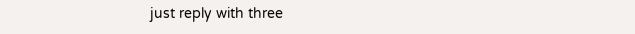just reply with three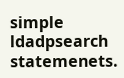simple ldadpsearch statemenets.